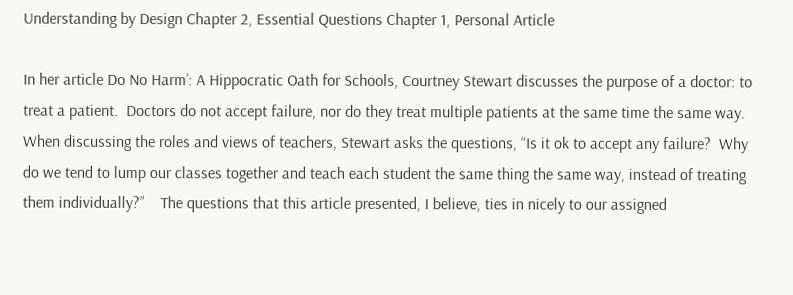Understanding by Design Chapter 2, Essential Questions Chapter 1, Personal Article

In her article Do No Harm’: A Hippocratic Oath for Schools, Courtney Stewart discusses the purpose of a doctor: to treat a patient.  Doctors do not accept failure, nor do they treat multiple patients at the same time the same way.  When discussing the roles and views of teachers, Stewart asks the questions, “Is it ok to accept any failure?  Why do we tend to lump our classes together and teach each student the same thing the same way, instead of treating them individually?”    The questions that this article presented, I believe, ties in nicely to our assigned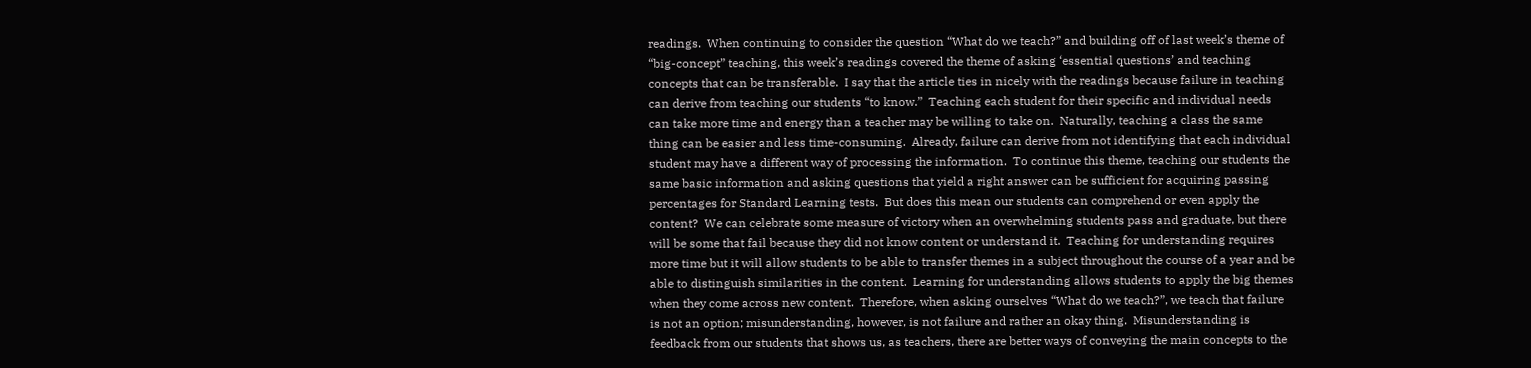readings.  When continuing to consider the question “What do we teach?” and building off of last week’s theme of “big-concept” teaching, this week’s readings covered the theme of asking ‘essential questions’ and teaching concepts that can be transferable.  I say that the article ties in nicely with the readings because failure in teaching can derive from teaching our students “to know.”  Teaching each student for their specific and individual needs can take more time and energy than a teacher may be willing to take on.  Naturally, teaching a class the same thing can be easier and less time-consuming.  Already, failure can derive from not identifying that each individual student may have a different way of processing the information.  To continue this theme, teaching our students the same basic information and asking questions that yield a right answer can be sufficient for acquiring passing percentages for Standard Learning tests.  But does this mean our students can comprehend or even apply the content?  We can celebrate some measure of victory when an overwhelming students pass and graduate, but there will be some that fail because they did not know content or understand it.  Teaching for understanding requires more time but it will allow students to be able to transfer themes in a subject throughout the course of a year and be able to distinguish similarities in the content.  Learning for understanding allows students to apply the big themes when they come across new content.  Therefore, when asking ourselves “What do we teach?”, we teach that failure is not an option; misunderstanding, however, is not failure and rather an okay thing.  Misunderstanding is feedback from our students that shows us, as teachers, there are better ways of conveying the main concepts to the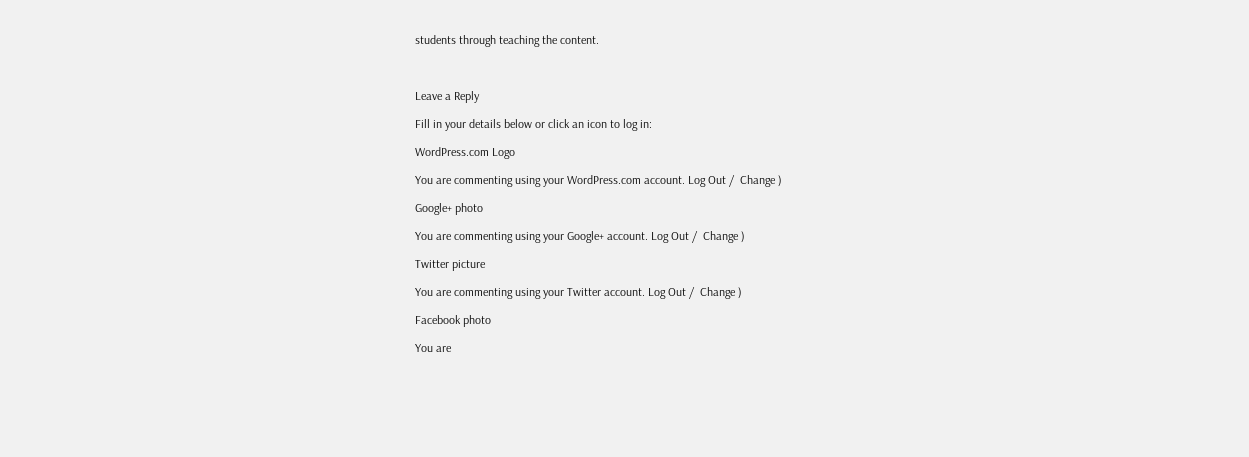students through teaching the content.



Leave a Reply

Fill in your details below or click an icon to log in:

WordPress.com Logo

You are commenting using your WordPress.com account. Log Out /  Change )

Google+ photo

You are commenting using your Google+ account. Log Out /  Change )

Twitter picture

You are commenting using your Twitter account. Log Out /  Change )

Facebook photo

You are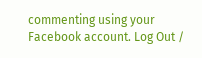commenting using your Facebook account. Log Out /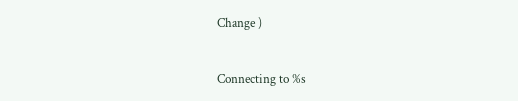Change )


Connecting to %s